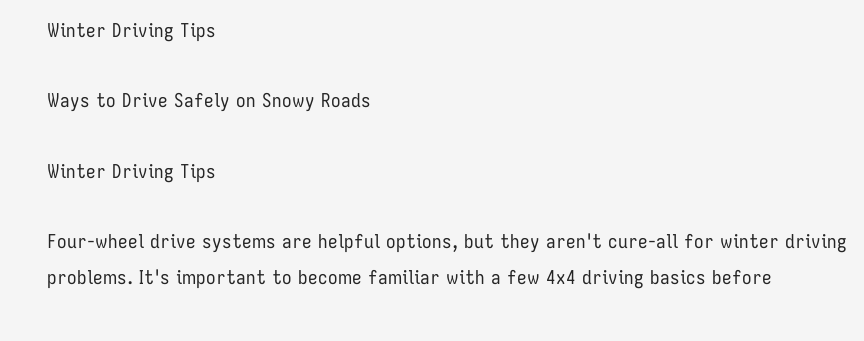Winter Driving Tips

Ways to Drive Safely on Snowy Roads

Winter Driving Tips

Four-wheel drive systems are helpful options, but they aren't cure-all for winter driving problems. It's important to become familiar with a few 4x4 driving basics before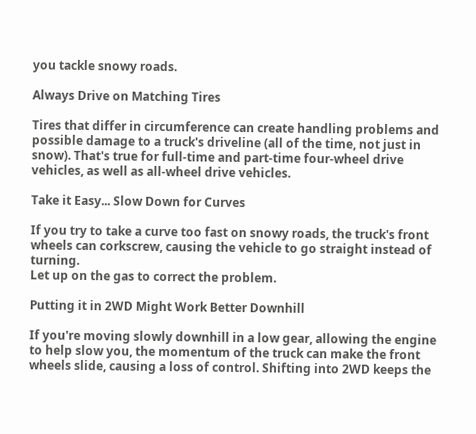you tackle snowy roads.

Always Drive on Matching Tires

Tires that differ in circumference can create handling problems and possible damage to a truck's driveline (all of the time, not just in snow). That's true for full-time and part-time four-wheel drive vehicles, as well as all-wheel drive vehicles.

Take it Easy... Slow Down for Curves

If you try to take a curve too fast on snowy roads, the truck's front wheels can corkscrew, causing the vehicle to go straight instead of turning.
Let up on the gas to correct the problem.

Putting it in 2WD Might Work Better Downhill

If you're moving slowly downhill in a low gear, allowing the engine to help slow you, the momentum of the truck can make the front wheels slide, causing a loss of control. Shifting into 2WD keeps the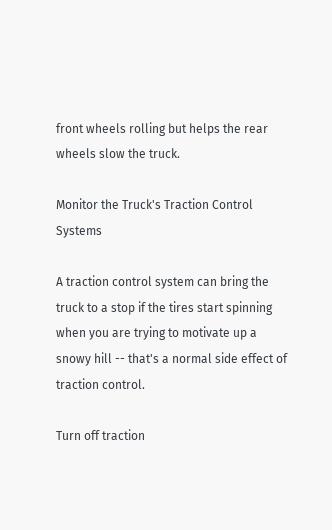front wheels rolling but helps the rear wheels slow the truck.

Monitor the Truck's Traction Control Systems

A traction control system can bring the truck to a stop if the tires start spinning when you are trying to motivate up a snowy hill -- that's a normal side effect of traction control.

Turn off traction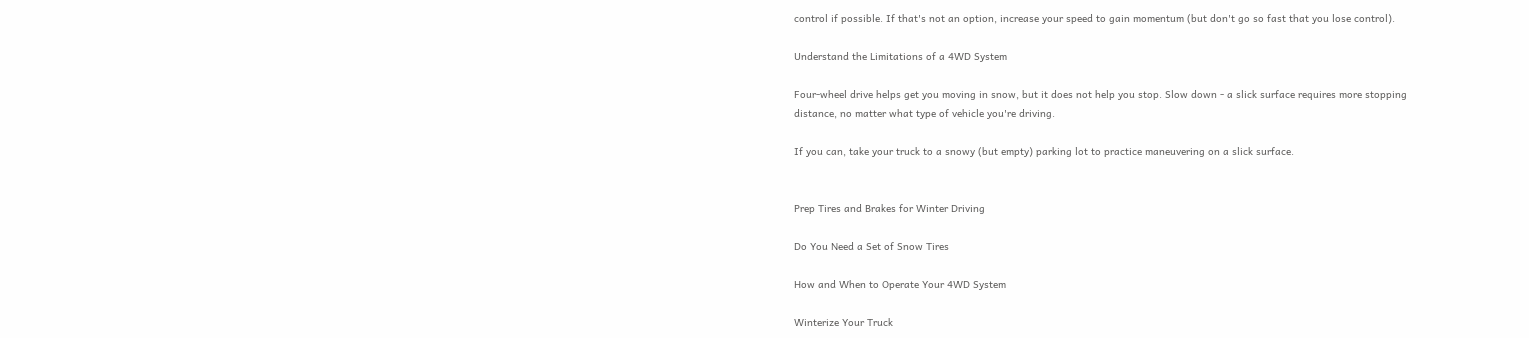control if possible. If that's not an option, increase your speed to gain momentum (but don't go so fast that you lose control).

Understand the Limitations of a 4WD System

Four-wheel drive helps get you moving in snow, but it does not help you stop. Slow down - a slick surface requires more stopping distance, no matter what type of vehicle you're driving.

If you can, take your truck to a snowy (but empty) parking lot to practice maneuvering on a slick surface.


Prep Tires and Brakes for Winter Driving

Do You Need a Set of Snow Tires

How and When to Operate Your 4WD System

Winterize Your Truck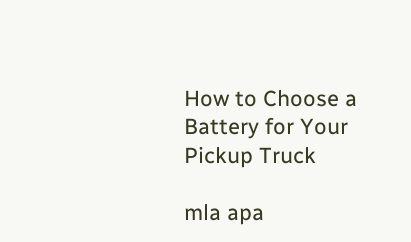How to Choose a Battery for Your Pickup Truck

mla apa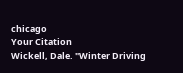chicago
Your Citation
Wickell, Dale. "Winter Driving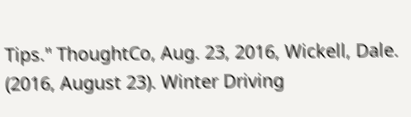Tips." ThoughtCo, Aug. 23, 2016, Wickell, Dale. (2016, August 23). Winter Driving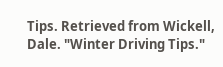Tips. Retrieved from Wickell, Dale. "Winter Driving Tips."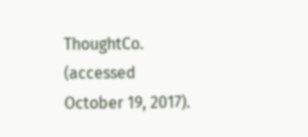ThoughtCo. (accessed October 19, 2017).